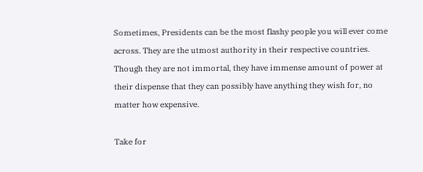Sometimes, Presidents can be the most flashy people you will ever come across. They are the utmost authority in their respective countries. Though they are not immortal, they have immense amount of power at their dispense that they can possibly have anything they wish for, no matter how expensive.

Take for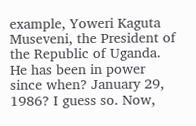example, Yoweri Kaguta Museveni, the President of the Republic of Uganda. He has been in power since when? January 29, 1986? I guess so. Now,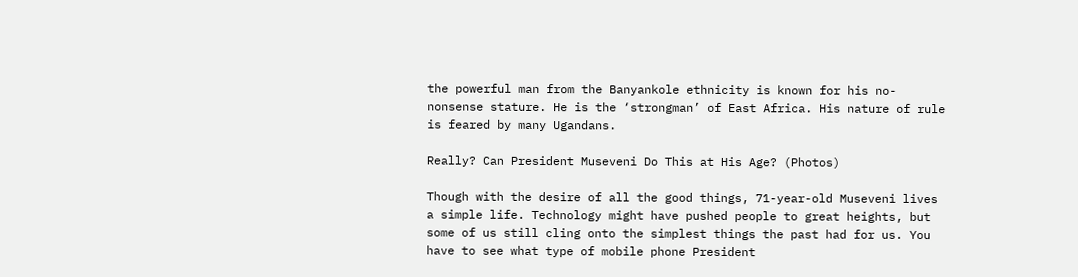the powerful man from the Banyankole ethnicity is known for his no-nonsense stature. He is the ‘strongman’ of East Africa. His nature of rule is feared by many Ugandans.

Really? Can President Museveni Do This at His Age? (Photos)

Though with the desire of all the good things, 71-year-old Museveni lives a simple life. Technology might have pushed people to great heights, but some of us still cling onto the simplest things the past had for us. You have to see what type of mobile phone President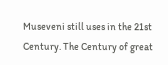Museveni still uses in the 21st Century. The Century of great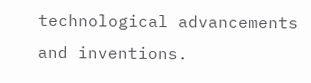technological advancements and inventions.